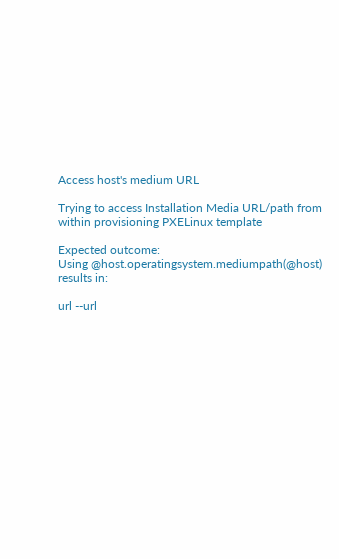Access host's medium URL

Trying to access Installation Media URL/path from within provisioning PXELinux template

Expected outcome:
Using @host.operatingsystem.mediumpath(@host) results in:

url --url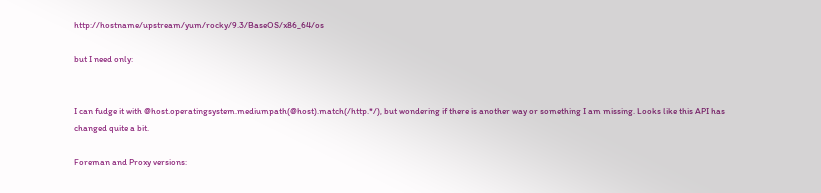http://hostname/upstream/yum/rocky/9.3/BaseOS/x86_64/os

but I need only:


I can fudge it with @host.operatingsystem.mediumpath(@host).match(/http.*/), but wondering if there is another way or something I am missing. Looks like this API has changed quite a bit.

Foreman and Proxy versions: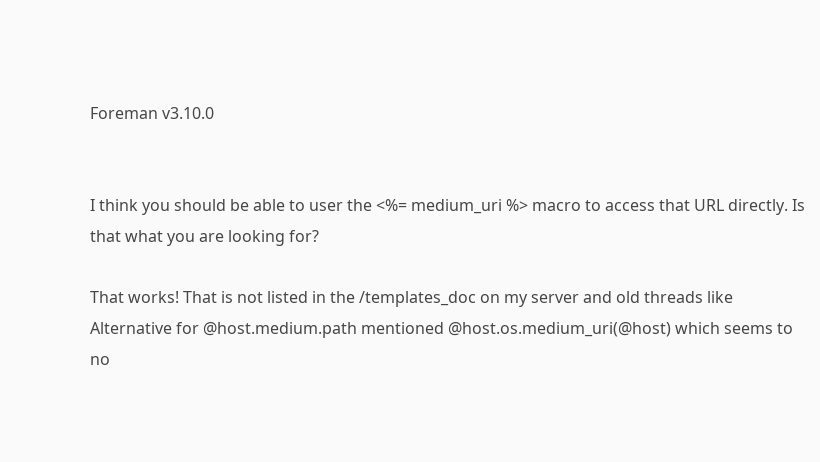Foreman v3.10.0


I think you should be able to user the <%= medium_uri %> macro to access that URL directly. Is that what you are looking for?

That works! That is not listed in the /templates_doc on my server and old threads like Alternative for @host.medium.path mentioned @host.os.medium_uri(@host) which seems to no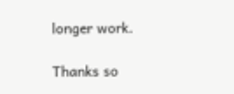longer work.

Thanks so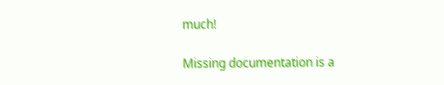much!

Missing documentation is a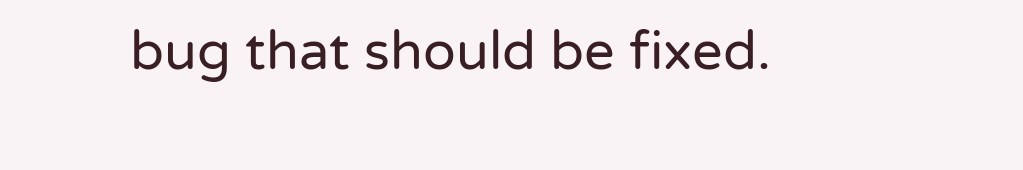bug that should be fixed.